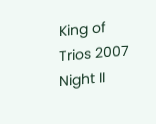King of Trios 2007 Night II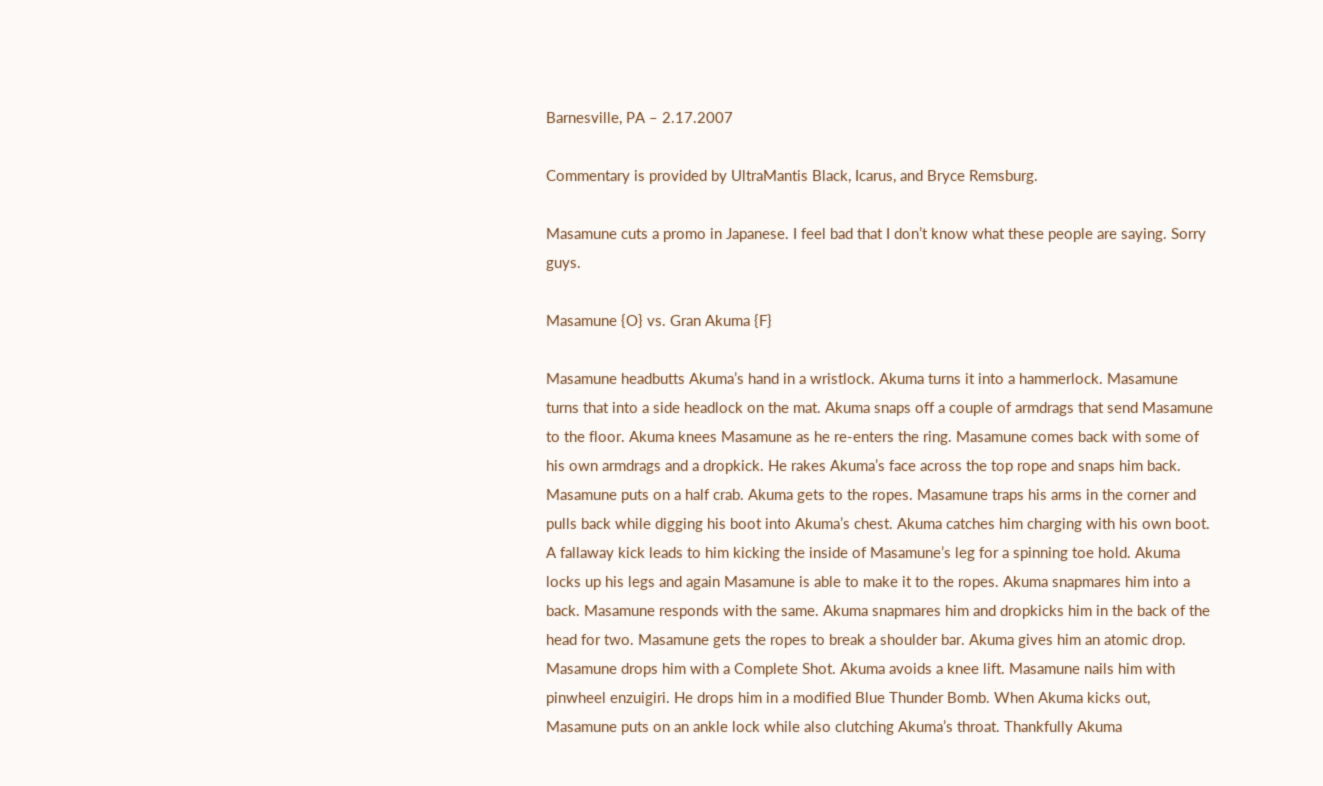Barnesville, PA – 2.17.2007

Commentary is provided by UltraMantis Black, Icarus, and Bryce Remsburg.

Masamune cuts a promo in Japanese. I feel bad that I don’t know what these people are saying. Sorry guys.

Masamune {O} vs. Gran Akuma {F}

Masamune headbutts Akuma’s hand in a wristlock. Akuma turns it into a hammerlock. Masamune turns that into a side headlock on the mat. Akuma snaps off a couple of armdrags that send Masamune to the floor. Akuma knees Masamune as he re-enters the ring. Masamune comes back with some of his own armdrags and a dropkick. He rakes Akuma’s face across the top rope and snaps him back. Masamune puts on a half crab. Akuma gets to the ropes. Masamune traps his arms in the corner and pulls back while digging his boot into Akuma’s chest. Akuma catches him charging with his own boot. A fallaway kick leads to him kicking the inside of Masamune’s leg for a spinning toe hold. Akuma locks up his legs and again Masamune is able to make it to the ropes. Akuma snapmares him into a back. Masamune responds with the same. Akuma snapmares him and dropkicks him in the back of the head for two. Masamune gets the ropes to break a shoulder bar. Akuma gives him an atomic drop. Masamune drops him with a Complete Shot. Akuma avoids a knee lift. Masamune nails him with pinwheel enzuigiri. He drops him in a modified Blue Thunder Bomb. When Akuma kicks out, Masamune puts on an ankle lock while also clutching Akuma’s throat. Thankfully Akuma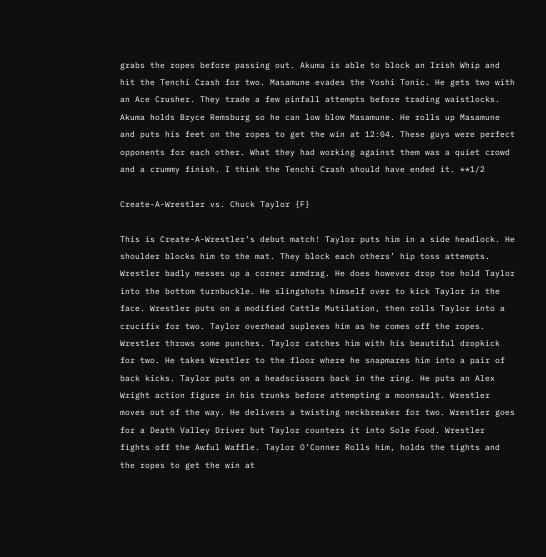grabs the ropes before passing out. Akuma is able to block an Irish Whip and hit the Tenchi Crash for two. Masamune evades the Yoshi Tonic. He gets two with an Ace Crusher. They trade a few pinfall attempts before trading waistlocks. Akuma holds Bryce Remsburg so he can low blow Masamune. He rolls up Masamune and puts his feet on the ropes to get the win at 12:04. These guys were perfect opponents for each other. What they had working against them was a quiet crowd and a crummy finish. I think the Tenchi Crash should have ended it. **1/2

Create-A-Wrestler vs. Chuck Taylor {F}

This is Create-A-Wrestler’s debut match! Taylor puts him in a side headlock. He shoulder blocks him to the mat. They block each others’ hip toss attempts. Wrestler badly messes up a corner armdrag. He does however drop toe hold Taylor into the bottom turnbuckle. He slingshots himself over to kick Taylor in the face. Wrestler puts on a modified Cattle Mutilation, then rolls Taylor into a crucifix for two. Taylor overhead suplexes him as he comes off the ropes. Wrestler throws some punches. Taylor catches him with his beautiful dropkick for two. He takes Wrestler to the floor where he snapmares him into a pair of back kicks. Taylor puts on a headscissors back in the ring. He puts an Alex Wright action figure in his trunks before attempting a moonsault. Wrestler moves out of the way. He delivers a twisting neckbreaker for two. Wrestler goes for a Death Valley Driver but Taylor counters it into Sole Food. Wrestler fights off the Awful Waffle. Taylor O’Conner Rolls him, holds the tights and the ropes to get the win at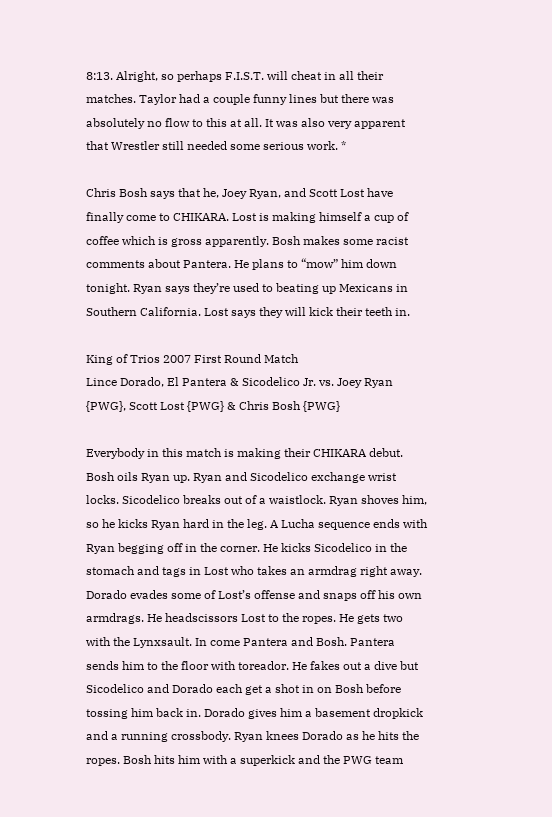8:13. Alright, so perhaps F.I.S.T. will cheat in all their matches. Taylor had a couple funny lines but there was absolutely no flow to this at all. It was also very apparent that Wrestler still needed some serious work. *

Chris Bosh says that he, Joey Ryan, and Scott Lost have finally come to CHIKARA. Lost is making himself a cup of coffee which is gross apparently. Bosh makes some racist comments about Pantera. He plans to “mow” him down tonight. Ryan says they’re used to beating up Mexicans in Southern California. Lost says they will kick their teeth in.

King of Trios 2007 First Round Match
Lince Dorado, El Pantera & Sicodelico Jr. vs. Joey Ryan {PWG}, Scott Lost {PWG} & Chris Bosh {PWG}

Everybody in this match is making their CHIKARA debut. Bosh oils Ryan up. Ryan and Sicodelico exchange wrist locks. Sicodelico breaks out of a waistlock. Ryan shoves him, so he kicks Ryan hard in the leg. A Lucha sequence ends with Ryan begging off in the corner. He kicks Sicodelico in the stomach and tags in Lost who takes an armdrag right away. Dorado evades some of Lost’s offense and snaps off his own armdrags. He headscissors Lost to the ropes. He gets two with the Lynxsault. In come Pantera and Bosh. Pantera sends him to the floor with toreador. He fakes out a dive but Sicodelico and Dorado each get a shot in on Bosh before tossing him back in. Dorado gives him a basement dropkick and a running crossbody. Ryan knees Dorado as he hits the ropes. Bosh hits him with a superkick and the PWG team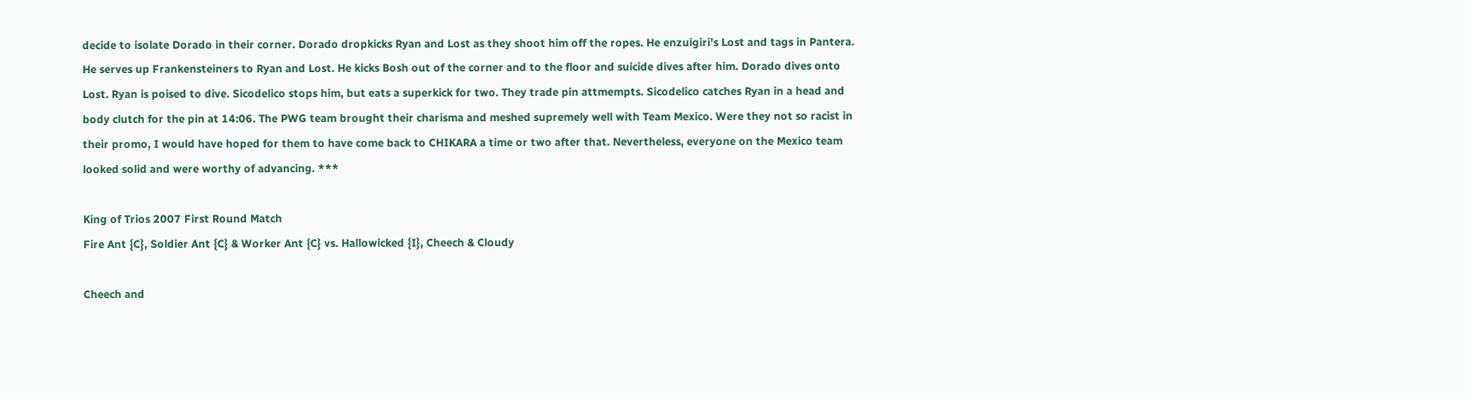decide to isolate Dorado in their corner. Dorado dropkicks Ryan and Lost as they shoot him off the ropes. He enzuigiri’s Lost and tags in Pantera. He serves up Frankensteiners to Ryan and Lost. He kicks Bosh out of the corner and to the floor and suicide dives after him. Dorado dives onto Lost. Ryan is poised to dive. Sicodelico stops him, but eats a superkick for two. They trade pin attmempts. Sicodelico catches Ryan in a head and body clutch for the pin at 14:06. The PWG team brought their charisma and meshed supremely well with Team Mexico. Were they not so racist in their promo, I would have hoped for them to have come back to CHIKARA a time or two after that. Nevertheless, everyone on the Mexico team looked solid and were worthy of advancing. ***

King of Trios 2007 First Round Match
Fire Ant {C}, Soldier Ant {C} & Worker Ant {C} vs. Hallowicked {I}, Cheech & Cloudy

Cheech and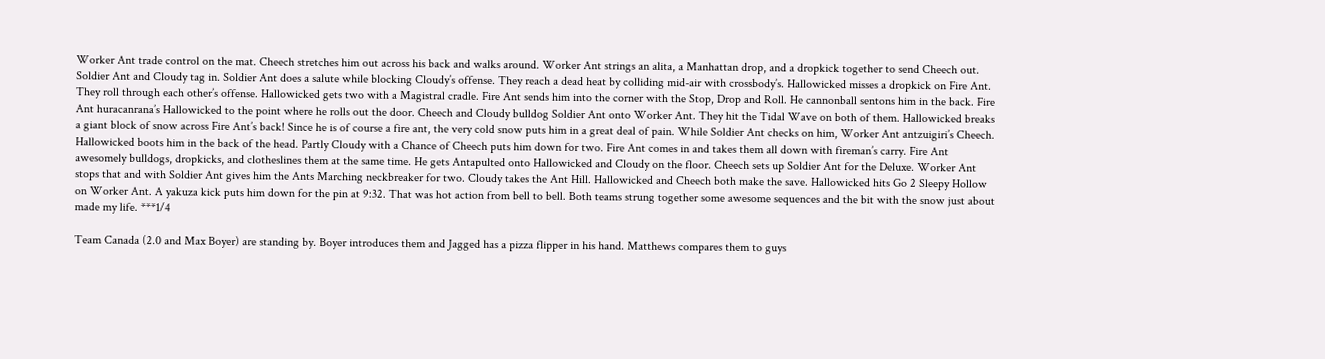Worker Ant trade control on the mat. Cheech stretches him out across his back and walks around. Worker Ant strings an alita, a Manhattan drop, and a dropkick together to send Cheech out. Soldier Ant and Cloudy tag in. Soldier Ant does a salute while blocking Cloudy’s offense. They reach a dead heat by colliding mid-air with crossbody’s. Hallowicked misses a dropkick on Fire Ant. They roll through each other’s offense. Hallowicked gets two with a Magistral cradle. Fire Ant sends him into the corner with the Stop, Drop and Roll. He cannonball sentons him in the back. Fire Ant huracanrana’s Hallowicked to the point where he rolls out the door. Cheech and Cloudy bulldog Soldier Ant onto Worker Ant. They hit the Tidal Wave on both of them. Hallowicked breaks a giant block of snow across Fire Ant’s back! Since he is of course a fire ant, the very cold snow puts him in a great deal of pain. While Soldier Ant checks on him, Worker Ant antzuigiri’s Cheech. Hallowicked boots him in the back of the head. Partly Cloudy with a Chance of Cheech puts him down for two. Fire Ant comes in and takes them all down with fireman’s carry. Fire Ant awesomely bulldogs, dropkicks, and clotheslines them at the same time. He gets Antapulted onto Hallowicked and Cloudy on the floor. Cheech sets up Soldier Ant for the Deluxe. Worker Ant stops that and with Soldier Ant gives him the Ants Marching neckbreaker for two. Cloudy takes the Ant Hill. Hallowicked and Cheech both make the save. Hallowicked hits Go 2 Sleepy Hollow on Worker Ant. A yakuza kick puts him down for the pin at 9:32. That was hot action from bell to bell. Both teams strung together some awesome sequences and the bit with the snow just about made my life. ***1/4

Team Canada (2.0 and Max Boyer) are standing by. Boyer introduces them and Jagged has a pizza flipper in his hand. Matthews compares them to guys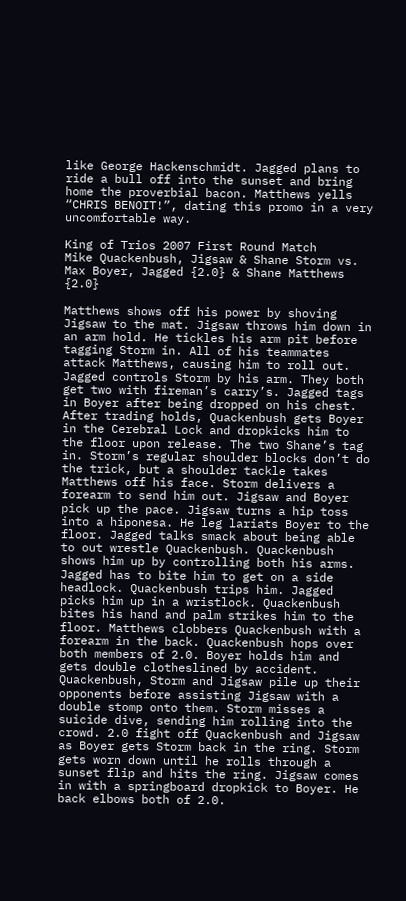like George Hackenschmidt. Jagged plans to ride a bull off into the sunset and bring home the proverbial bacon. Matthews yells “CHRIS BENOIT!”, dating this promo in a very uncomfortable way.

King of Trios 2007 First Round Match
Mike Quackenbush, Jigsaw & Shane Storm vs. Max Boyer, Jagged {2.0} & Shane Matthews {2.0}

Matthews shows off his power by shoving Jigsaw to the mat. Jigsaw throws him down in an arm hold. He tickles his arm pit before tagging Storm in. All of his teammates attack Matthews, causing him to roll out. Jagged controls Storm by his arm. They both get two with fireman’s carry’s. Jagged tags in Boyer after being dropped on his chest. After trading holds, Quackenbush gets Boyer in the Cerebral Lock and dropkicks him to the floor upon release. The two Shane’s tag in. Storm’s regular shoulder blocks don’t do the trick, but a shoulder tackle takes Matthews off his face. Storm delivers a forearm to send him out. Jigsaw and Boyer pick up the pace. Jigsaw turns a hip toss into a hiponesa. He leg lariats Boyer to the floor. Jagged talks smack about being able to out wrestle Quackenbush. Quackenbush shows him up by controlling both his arms. Jagged has to bite him to get on a side headlock. Quackenbush trips him. Jagged picks him up in a wristlock. Quackenbush bites his hand and palm strikes him to the floor. Matthews clobbers Quackenbush with a forearm in the back. Quackenbush hops over both members of 2.0. Boyer holds him and gets double clotheslined by accident. Quackenbush, Storm and Jigsaw pile up their opponents before assisting Jigsaw with a double stomp onto them. Storm misses a suicide dive, sending him rolling into the crowd. 2.0 fight off Quackenbush and Jigsaw as Boyer gets Storm back in the ring. Storm gets worn down until he rolls through a sunset flip and hits the ring. Jigsaw comes in with a springboard dropkick to Boyer. He back elbows both of 2.0.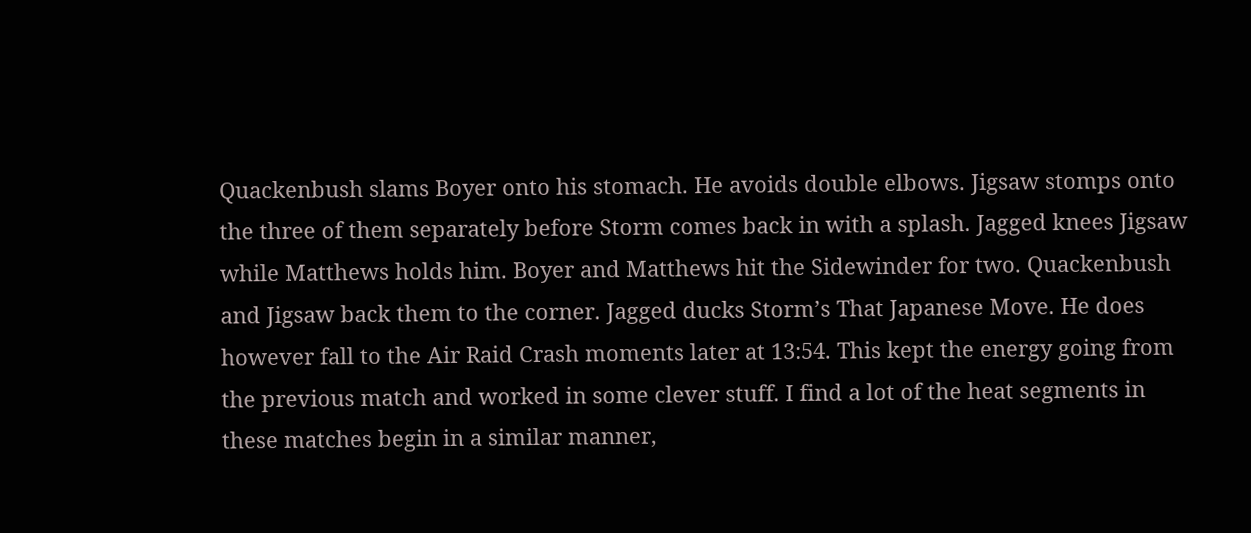Quackenbush slams Boyer onto his stomach. He avoids double elbows. Jigsaw stomps onto the three of them separately before Storm comes back in with a splash. Jagged knees Jigsaw while Matthews holds him. Boyer and Matthews hit the Sidewinder for two. Quackenbush and Jigsaw back them to the corner. Jagged ducks Storm’s That Japanese Move. He does however fall to the Air Raid Crash moments later at 13:54. This kept the energy going from the previous match and worked in some clever stuff. I find a lot of the heat segments in these matches begin in a similar manner,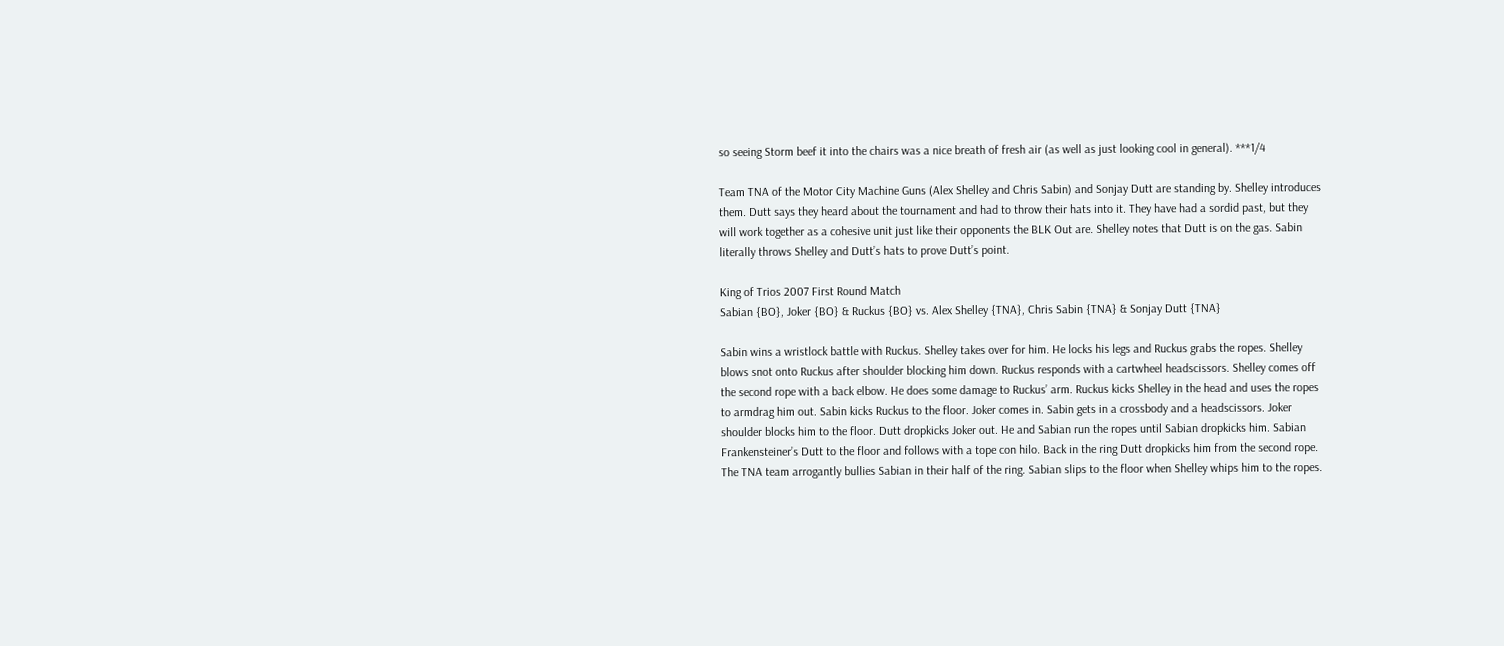so seeing Storm beef it into the chairs was a nice breath of fresh air (as well as just looking cool in general). ***1/4

Team TNA of the Motor City Machine Guns (Alex Shelley and Chris Sabin) and Sonjay Dutt are standing by. Shelley introduces them. Dutt says they heard about the tournament and had to throw their hats into it. They have had a sordid past, but they will work together as a cohesive unit just like their opponents the BLK Out are. Shelley notes that Dutt is on the gas. Sabin literally throws Shelley and Dutt’s hats to prove Dutt’s point.

King of Trios 2007 First Round Match
Sabian {BO}, Joker {BO} & Ruckus {BO} vs. Alex Shelley {TNA}, Chris Sabin {TNA} & Sonjay Dutt {TNA}

Sabin wins a wristlock battle with Ruckus. Shelley takes over for him. He locks his legs and Ruckus grabs the ropes. Shelley blows snot onto Ruckus after shoulder blocking him down. Ruckus responds with a cartwheel headscissors. Shelley comes off the second rope with a back elbow. He does some damage to Ruckus’ arm. Ruckus kicks Shelley in the head and uses the ropes to armdrag him out. Sabin kicks Ruckus to the floor. Joker comes in. Sabin gets in a crossbody and a headscissors. Joker shoulder blocks him to the floor. Dutt dropkicks Joker out. He and Sabian run the ropes until Sabian dropkicks him. Sabian Frankensteiner’s Dutt to the floor and follows with a tope con hilo. Back in the ring Dutt dropkicks him from the second rope. The TNA team arrogantly bullies Sabian in their half of the ring. Sabian slips to the floor when Shelley whips him to the ropes.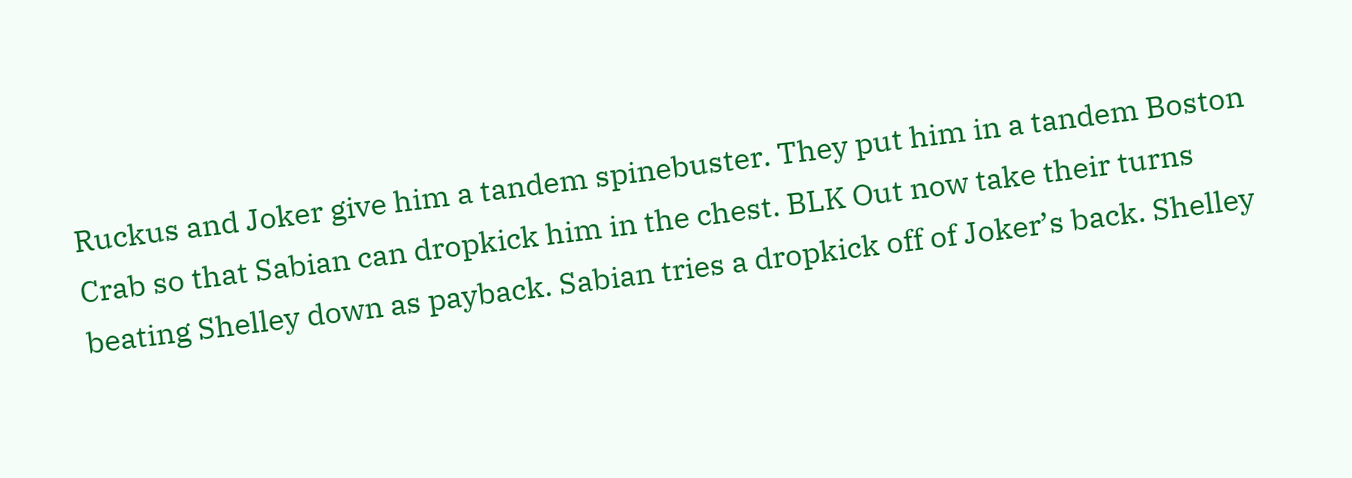Ruckus and Joker give him a tandem spinebuster. They put him in a tandem Boston Crab so that Sabian can dropkick him in the chest. BLK Out now take their turns beating Shelley down as payback. Sabian tries a dropkick off of Joker’s back. Shelley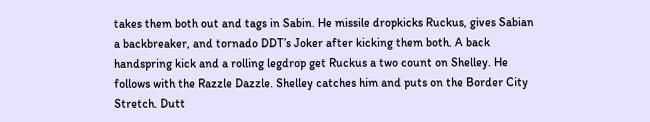takes them both out and tags in Sabin. He missile dropkicks Ruckus, gives Sabian a backbreaker, and tornado DDT’s Joker after kicking them both. A back handspring kick and a rolling legdrop get Ruckus a two count on Shelley. He follows with the Razzle Dazzle. Shelley catches him and puts on the Border City Stretch. Dutt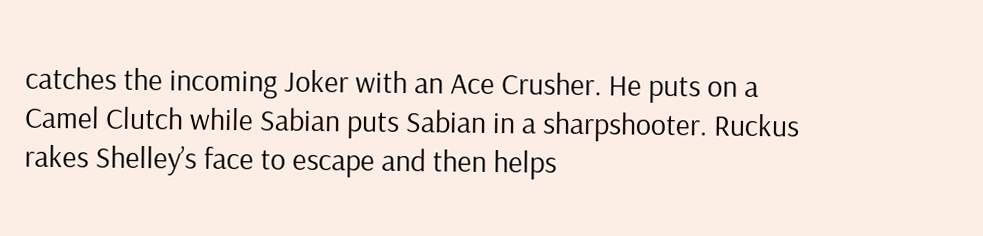catches the incoming Joker with an Ace Crusher. He puts on a Camel Clutch while Sabian puts Sabian in a sharpshooter. Ruckus rakes Shelley’s face to escape and then helps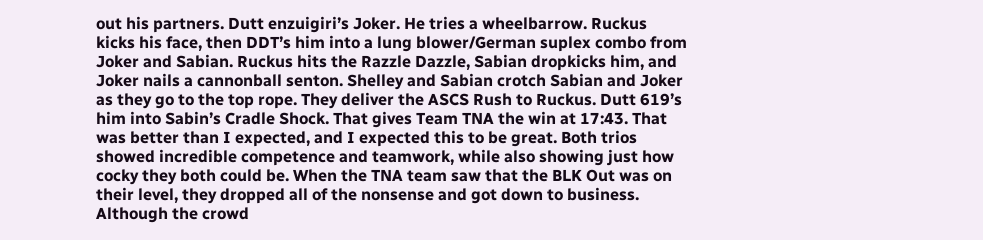out his partners. Dutt enzuigiri’s Joker. He tries a wheelbarrow. Ruckus kicks his face, then DDT’s him into a lung blower/German suplex combo from Joker and Sabian. Ruckus hits the Razzle Dazzle, Sabian dropkicks him, and Joker nails a cannonball senton. Shelley and Sabian crotch Sabian and Joker as they go to the top rope. They deliver the ASCS Rush to Ruckus. Dutt 619’s him into Sabin’s Cradle Shock. That gives Team TNA the win at 17:43. That was better than I expected, and I expected this to be great. Both trios showed incredible competence and teamwork, while also showing just how cocky they both could be. When the TNA team saw that the BLK Out was on their level, they dropped all of the nonsense and got down to business. Although the crowd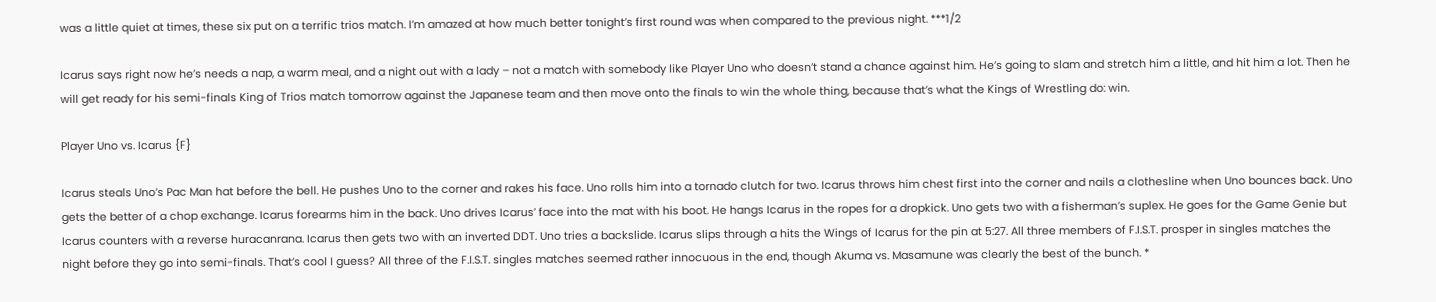was a little quiet at times, these six put on a terrific trios match. I’m amazed at how much better tonight’s first round was when compared to the previous night. ***1/2

Icarus says right now he’s needs a nap, a warm meal, and a night out with a lady – not a match with somebody like Player Uno who doesn’t stand a chance against him. He’s going to slam and stretch him a little, and hit him a lot. Then he will get ready for his semi-finals King of Trios match tomorrow against the Japanese team and then move onto the finals to win the whole thing, because that’s what the Kings of Wrestling do: win.

Player Uno vs. Icarus {F}

Icarus steals Uno’s Pac Man hat before the bell. He pushes Uno to the corner and rakes his face. Uno rolls him into a tornado clutch for two. Icarus throws him chest first into the corner and nails a clothesline when Uno bounces back. Uno gets the better of a chop exchange. Icarus forearms him in the back. Uno drives Icarus’ face into the mat with his boot. He hangs Icarus in the ropes for a dropkick. Uno gets two with a fisherman’s suplex. He goes for the Game Genie but Icarus counters with a reverse huracanrana. Icarus then gets two with an inverted DDT. Uno tries a backslide. Icarus slips through a hits the Wings of Icarus for the pin at 5:27. All three members of F.I.S.T. prosper in singles matches the night before they go into semi-finals. That’s cool I guess? All three of the F.I.S.T. singles matches seemed rather innocuous in the end, though Akuma vs. Masamune was clearly the best of the bunch. *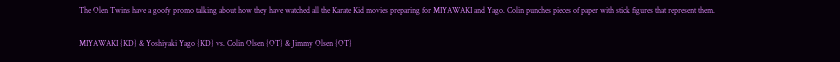The Olen Twins have a goofy promo talking about how they have watched all the Karate Kid movies preparing for MIYAWAKI and Yago. Colin punches pieces of paper with stick figures that represent them.

MIYAWAKI {KD} & Yoshiyaki Yago {KD} vs. Colin Olsen {OT} & Jimmy Olsen {OT}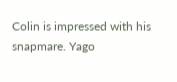Colin is impressed with his snapmare. Yago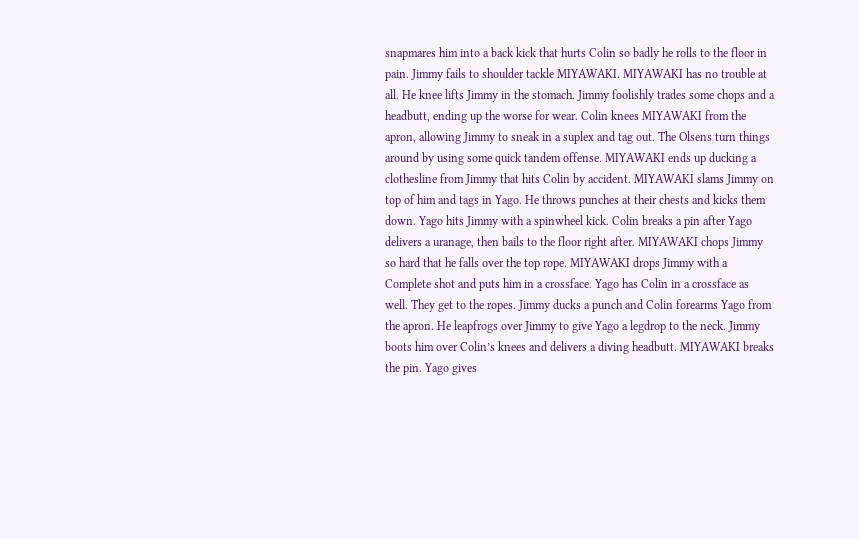snapmares him into a back kick that hurts Colin so badly he rolls to the floor in pain. Jimmy fails to shoulder tackle MIYAWAKI. MIYAWAKI has no trouble at all. He knee lifts Jimmy in the stomach. Jimmy foolishly trades some chops and a headbutt, ending up the worse for wear. Colin knees MIYAWAKI from the apron, allowing Jimmy to sneak in a suplex and tag out. The Olsens turn things around by using some quick tandem offense. MIYAWAKI ends up ducking a clothesline from Jimmy that hits Colin by accident. MIYAWAKI slams Jimmy on top of him and tags in Yago. He throws punches at their chests and kicks them down. Yago hits Jimmy with a spinwheel kick. Colin breaks a pin after Yago delivers a uranage, then bails to the floor right after. MIYAWAKI chops Jimmy so hard that he falls over the top rope. MIYAWAKI drops Jimmy with a Complete shot and puts him in a crossface. Yago has Colin in a crossface as well. They get to the ropes. Jimmy ducks a punch and Colin forearms Yago from the apron. He leapfrogs over Jimmy to give Yago a legdrop to the neck. Jimmy boots him over Colin’s knees and delivers a diving headbutt. MIYAWAKI breaks the pin. Yago gives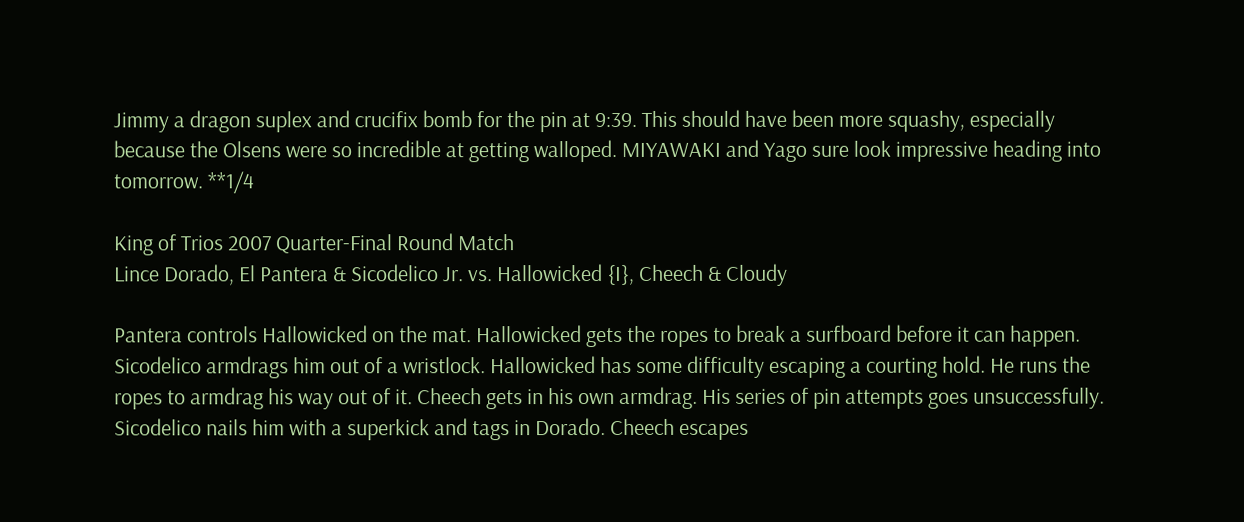Jimmy a dragon suplex and crucifix bomb for the pin at 9:39. This should have been more squashy, especially because the Olsens were so incredible at getting walloped. MIYAWAKI and Yago sure look impressive heading into tomorrow. **1/4

King of Trios 2007 Quarter-Final Round Match
Lince Dorado, El Pantera & Sicodelico Jr. vs. Hallowicked {I}, Cheech & Cloudy

Pantera controls Hallowicked on the mat. Hallowicked gets the ropes to break a surfboard before it can happen. Sicodelico armdrags him out of a wristlock. Hallowicked has some difficulty escaping a courting hold. He runs the ropes to armdrag his way out of it. Cheech gets in his own armdrag. His series of pin attempts goes unsuccessfully. Sicodelico nails him with a superkick and tags in Dorado. Cheech escapes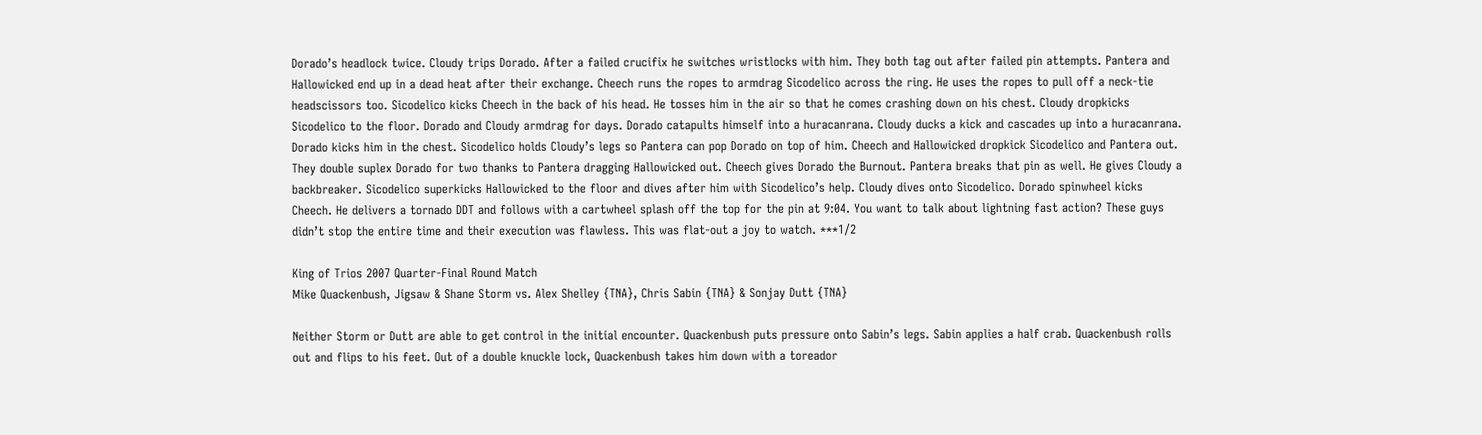Dorado’s headlock twice. Cloudy trips Dorado. After a failed crucifix he switches wristlocks with him. They both tag out after failed pin attempts. Pantera and Hallowicked end up in a dead heat after their exchange. Cheech runs the ropes to armdrag Sicodelico across the ring. He uses the ropes to pull off a neck-tie headscissors too. Sicodelico kicks Cheech in the back of his head. He tosses him in the air so that he comes crashing down on his chest. Cloudy dropkicks Sicodelico to the floor. Dorado and Cloudy armdrag for days. Dorado catapults himself into a huracanrana. Cloudy ducks a kick and cascades up into a huracanrana. Dorado kicks him in the chest. Sicodelico holds Cloudy’s legs so Pantera can pop Dorado on top of him. Cheech and Hallowicked dropkick Sicodelico and Pantera out. They double suplex Dorado for two thanks to Pantera dragging Hallowicked out. Cheech gives Dorado the Burnout. Pantera breaks that pin as well. He gives Cloudy a backbreaker. Sicodelico superkicks Hallowicked to the floor and dives after him with Sicodelico’s help. Cloudy dives onto Sicodelico. Dorado spinwheel kicks Cheech. He delivers a tornado DDT and follows with a cartwheel splash off the top for the pin at 9:04. You want to talk about lightning fast action? These guys didn’t stop the entire time and their execution was flawless. This was flat-out a joy to watch. ***1/2

King of Trios 2007 Quarter-Final Round Match
Mike Quackenbush, Jigsaw & Shane Storm vs. Alex Shelley {TNA}, Chris Sabin {TNA} & Sonjay Dutt {TNA}

Neither Storm or Dutt are able to get control in the initial encounter. Quackenbush puts pressure onto Sabin’s legs. Sabin applies a half crab. Quackenbush rolls out and flips to his feet. Out of a double knuckle lock, Quackenbush takes him down with a toreador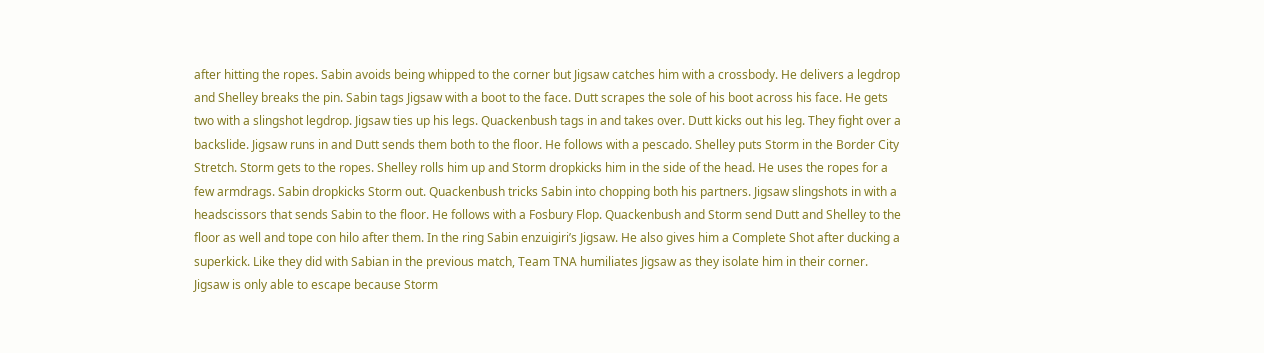after hitting the ropes. Sabin avoids being whipped to the corner but Jigsaw catches him with a crossbody. He delivers a legdrop and Shelley breaks the pin. Sabin tags Jigsaw with a boot to the face. Dutt scrapes the sole of his boot across his face. He gets two with a slingshot legdrop. Jigsaw ties up his legs. Quackenbush tags in and takes over. Dutt kicks out his leg. They fight over a backslide. Jigsaw runs in and Dutt sends them both to the floor. He follows with a pescado. Shelley puts Storm in the Border City Stretch. Storm gets to the ropes. Shelley rolls him up and Storm dropkicks him in the side of the head. He uses the ropes for a few armdrags. Sabin dropkicks Storm out. Quackenbush tricks Sabin into chopping both his partners. Jigsaw slingshots in with a headscissors that sends Sabin to the floor. He follows with a Fosbury Flop. Quackenbush and Storm send Dutt and Shelley to the floor as well and tope con hilo after them. In the ring Sabin enzuigiri’s Jigsaw. He also gives him a Complete Shot after ducking a superkick. Like they did with Sabian in the previous match, Team TNA humiliates Jigsaw as they isolate him in their corner. Jigsaw is only able to escape because Storm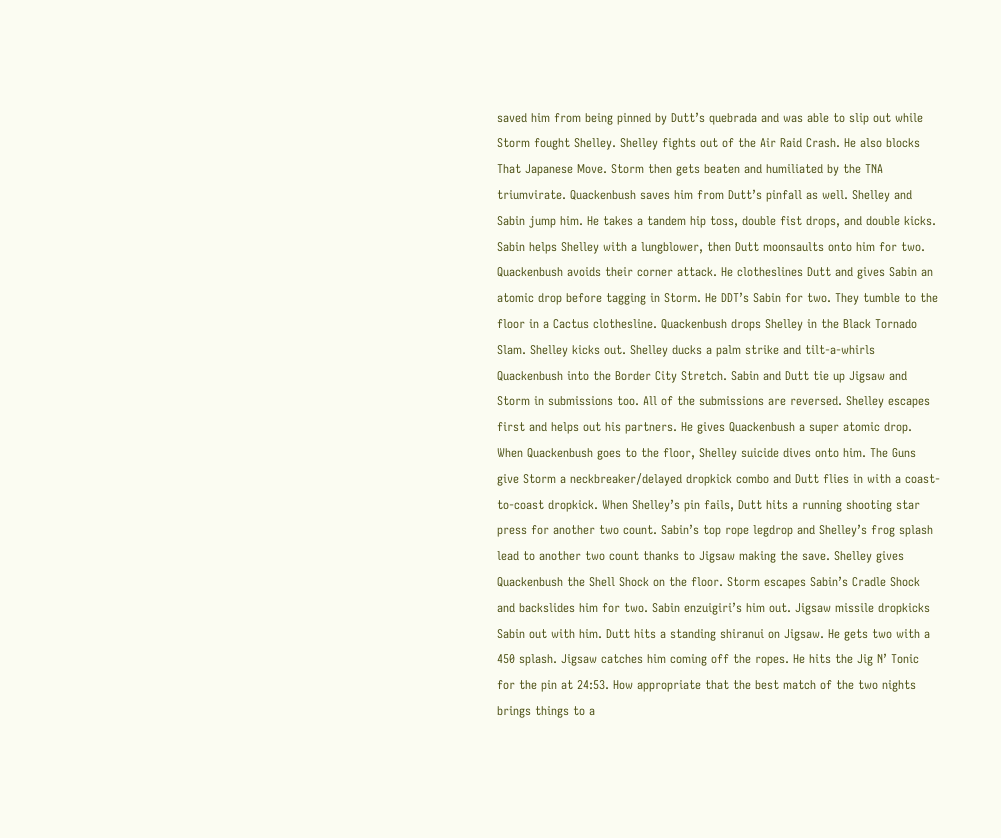saved him from being pinned by Dutt’s quebrada and was able to slip out while Storm fought Shelley. Shelley fights out of the Air Raid Crash. He also blocks That Japanese Move. Storm then gets beaten and humiliated by the TNA triumvirate. Quackenbush saves him from Dutt’s pinfall as well. Shelley and Sabin jump him. He takes a tandem hip toss, double fist drops, and double kicks. Sabin helps Shelley with a lungblower, then Dutt moonsaults onto him for two. Quackenbush avoids their corner attack. He clotheslines Dutt and gives Sabin an atomic drop before tagging in Storm. He DDT’s Sabin for two. They tumble to the floor in a Cactus clothesline. Quackenbush drops Shelley in the Black Tornado Slam. Shelley kicks out. Shelley ducks a palm strike and tilt-a-whirls Quackenbush into the Border City Stretch. Sabin and Dutt tie up Jigsaw and Storm in submissions too. All of the submissions are reversed. Shelley escapes first and helps out his partners. He gives Quackenbush a super atomic drop. When Quackenbush goes to the floor, Shelley suicide dives onto him. The Guns give Storm a neckbreaker/delayed dropkick combo and Dutt flies in with a coast-to-coast dropkick. When Shelley’s pin fails, Dutt hits a running shooting star press for another two count. Sabin’s top rope legdrop and Shelley’s frog splash lead to another two count thanks to Jigsaw making the save. Shelley gives Quackenbush the Shell Shock on the floor. Storm escapes Sabin’s Cradle Shock and backslides him for two. Sabin enzuigiri’s him out. Jigsaw missile dropkicks Sabin out with him. Dutt hits a standing shiranui on Jigsaw. He gets two with a 450 splash. Jigsaw catches him coming off the ropes. He hits the Jig N’ Tonic for the pin at 24:53. How appropriate that the best match of the two nights brings things to a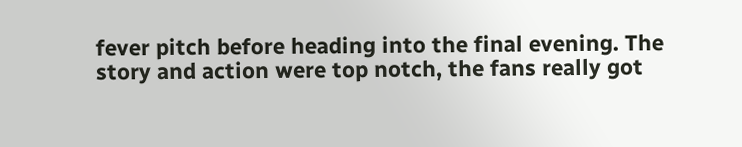fever pitch before heading into the final evening. The story and action were top notch, the fans really got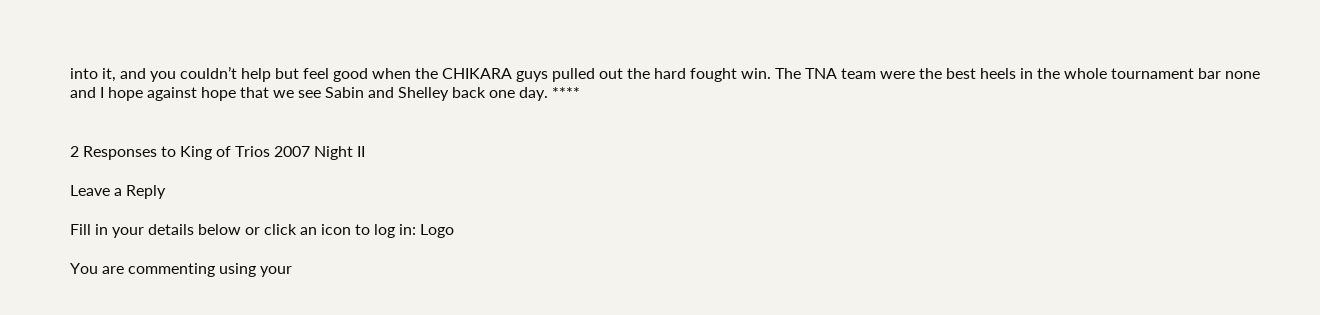into it, and you couldn’t help but feel good when the CHIKARA guys pulled out the hard fought win. The TNA team were the best heels in the whole tournament bar none and I hope against hope that we see Sabin and Shelley back one day. ****


2 Responses to King of Trios 2007 Night II

Leave a Reply

Fill in your details below or click an icon to log in: Logo

You are commenting using your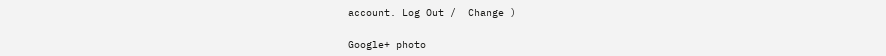account. Log Out /  Change )

Google+ photo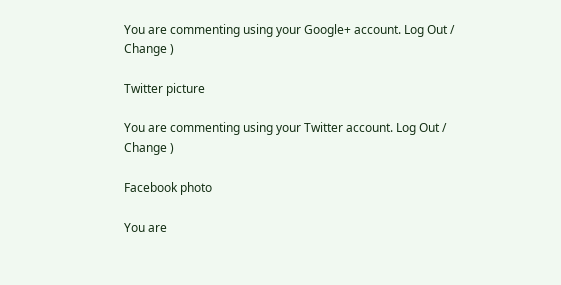You are commenting using your Google+ account. Log Out /  Change )

Twitter picture

You are commenting using your Twitter account. Log Out /  Change )

Facebook photo

You are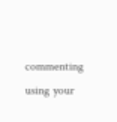commenting using your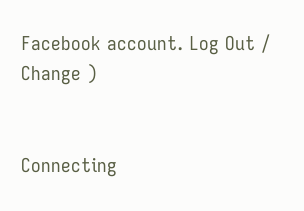Facebook account. Log Out /  Change )


Connecting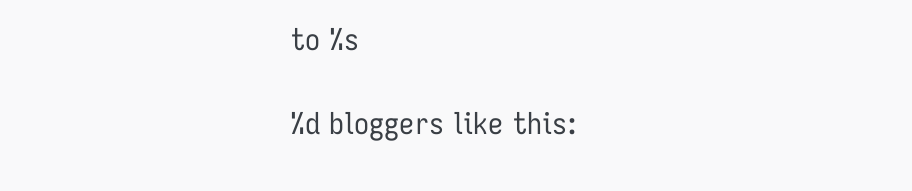to %s

%d bloggers like this: